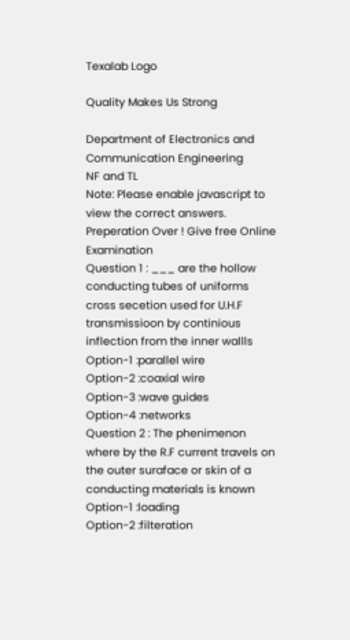Texalab Logo

Quality Makes Us Strong

Department of Electronics and Communication Engineering
NF and TL
Note: Please enable javascript to view the correct answers.
Preperation Over ! Give free Online Examination
Question 1 : ___ are the hollow conducting tubes of uniforms cross secetion used for U.H.F transmissioon by continious inflection from the inner wallls
Option-1 :parallel wire
Option-2 :coaxial wire
Option-3 :wave guides
Option-4 :networks
Question 2 : The phenimenon where by the R.F current travels on the outer suraface or skin of a conducting materials is known
Option-1 :loading
Option-2 :filteration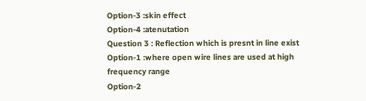Option-3 :skin effect
Option-4 :atenutation
Question 3 : Reflection which is presnt in line exist
Option-1 :where open wire lines are used at high frequency range
Option-2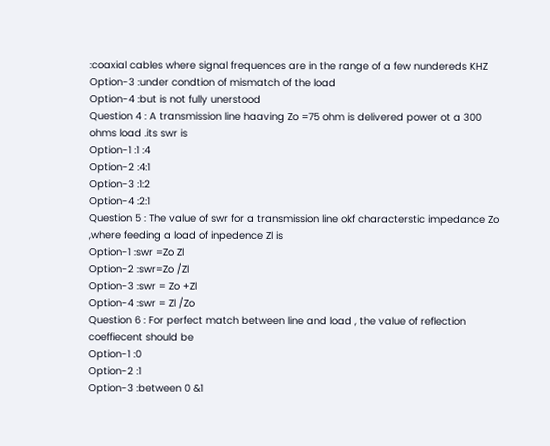:coaxial cables where signal frequences are in the range of a few nundereds KHZ
Option-3 :under condtion of mismatch of the load
Option-4 :but is not fully unerstood
Question 4 : A transmission line haaving Zo =75 ohm is delivered power ot a 300 ohms load .its swr is
Option-1 :1 :4
Option-2 :4:1
Option-3 :1:2
Option-4 :2:1
Question 5 : The value of swr for a transmission line okf characterstic impedance Zo ,where feeding a load of inpedence Zl is
Option-1 :swr =Zo Zl
Option-2 :swr=Zo /Zl
Option-3 :swr = Zo +Zl
Option-4 :swr = Zl /Zo
Question 6 : For perfect match between line and load , the value of reflection coeffiecent should be
Option-1 :0
Option-2 :1
Option-3 :between 0 &1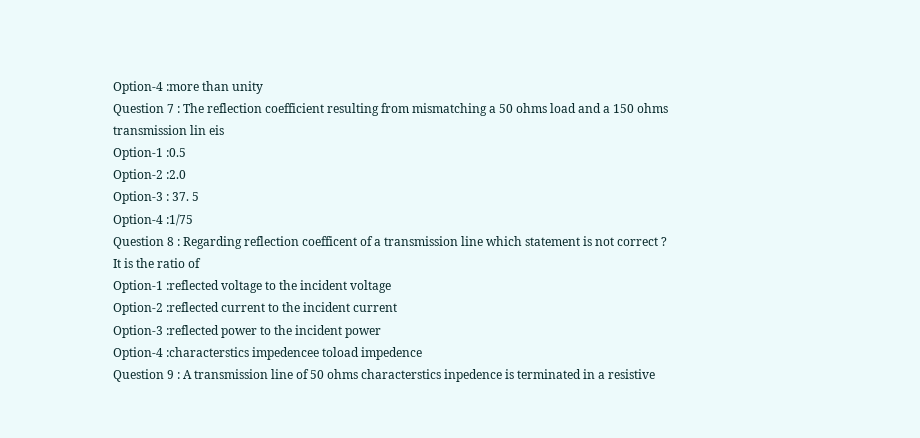Option-4 :more than unity
Question 7 : The reflection coefficient resulting from mismatching a 50 ohms load and a 150 ohms transmission lin eis
Option-1 :0.5
Option-2 :2.0
Option-3 : 37. 5
Option-4 :1/75
Question 8 : Regarding reflection coefficent of a transmission line which statement is not correct ? It is the ratio of
Option-1 :reflected voltage to the incident voltage
Option-2 :reflected current to the incident current
Option-3 :reflected power to the incident power
Option-4 :characterstics impedencee toload impedence
Question 9 : A transmission line of 50 ohms characterstics inpedence is terminated in a resistive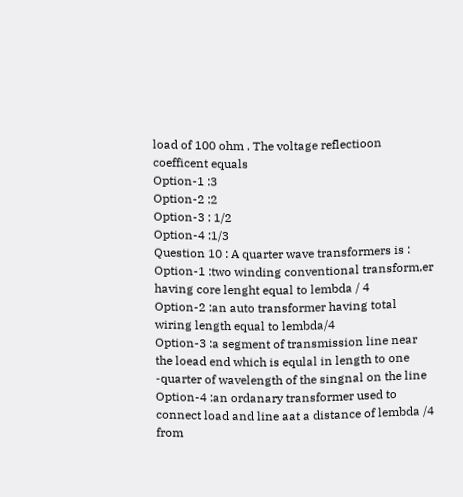load of 100 ohm . The voltage reflectioon coefficent equals
Option-1 :3
Option-2 :2
Option-3 : 1/2
Option-4 :1/3
Question 10 : A quarter wave transformers is :
Option-1 :two winding conventional transform,er having core lenght equal to lembda / 4
Option-2 :an auto transformer having total wiring length equal to lembda/4
Option-3 :a segment of transmission line near the loead end which is equlal in length to one -quarter of wavelength of the singnal on the line
Option-4 :an ordanary transformer used to connect load and line aat a distance of lembda /4 from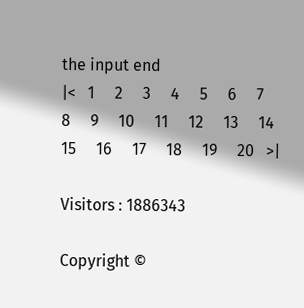the input end
|<   1     2     3     4     5     6     7     8     9     10     11     12     13     14     15     16     17     18     19     20   >|

Visitors : 1886343

Copyright ©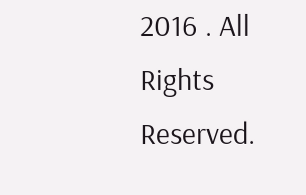2016 . All Rights Reserved.